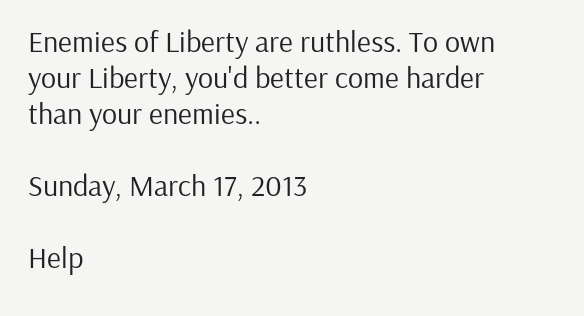Enemies of Liberty are ruthless. To own your Liberty, you'd better come harder than your enemies..

Sunday, March 17, 2013

Help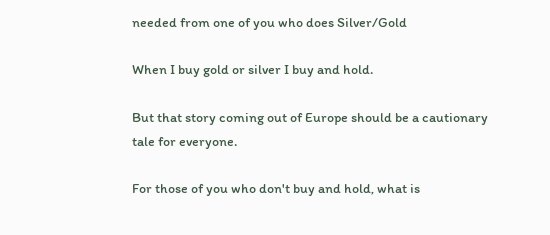needed from one of you who does Silver/Gold

When I buy gold or silver I buy and hold.

But that story coming out of Europe should be a cautionary tale for everyone.

For those of you who don't buy and hold, what is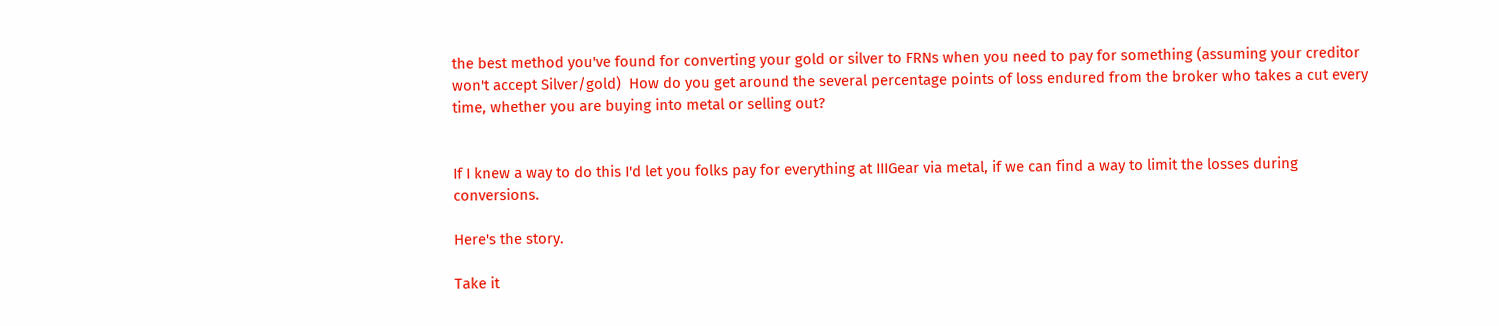the best method you've found for converting your gold or silver to FRNs when you need to pay for something (assuming your creditor won't accept Silver/gold)  How do you get around the several percentage points of loss endured from the broker who takes a cut every time, whether you are buying into metal or selling out?


If I knew a way to do this I'd let you folks pay for everything at IIIGear via metal, if we can find a way to limit the losses during conversions.

Here's the story.

Take it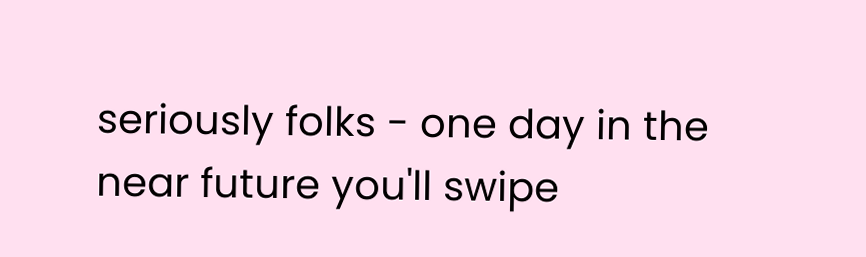seriously folks - one day in the near future you'll swipe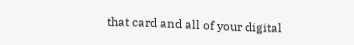that card and all of your digital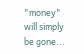"money" will simply be gone...